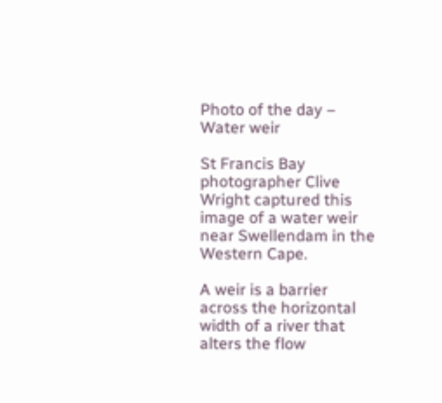Photo of the day – Water weir

St Francis Bay photographer Clive Wright captured this image of a water weir near Swellendam in the Western Cape.

A weir is a barrier across the horizontal width of a river that alters the flow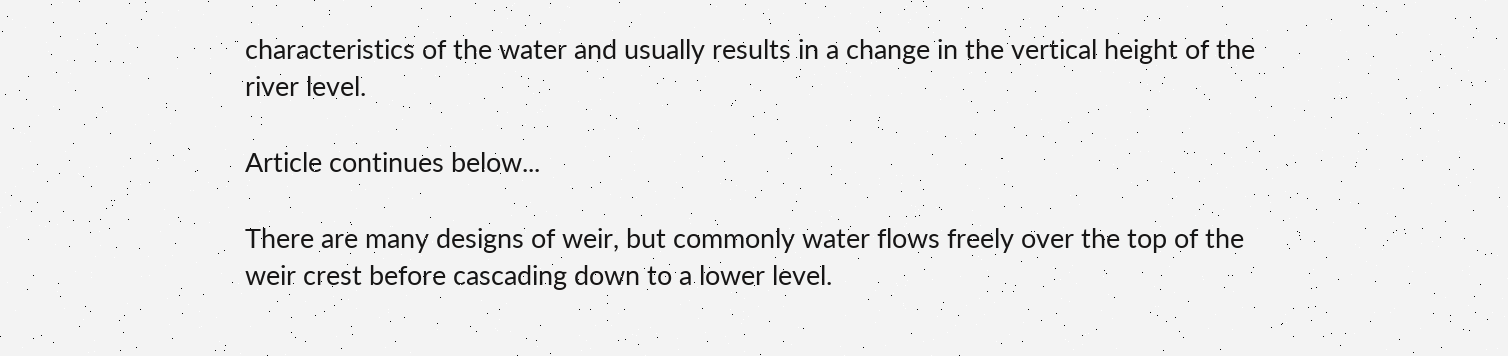characteristics of the water and usually results in a change in the vertical height of the river level.

Article continues below...

There are many designs of weir, but commonly water flows freely over the top of the weir crest before cascading down to a lower level.